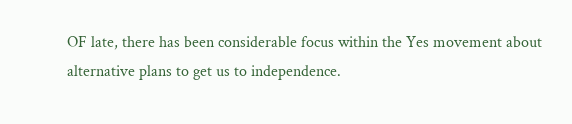OF late, there has been considerable focus within the Yes movement about alternative plans to get us to independence.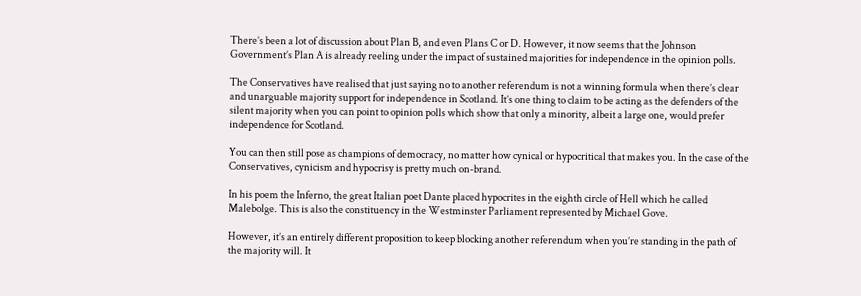There’s been a lot of discussion about Plan B, and even Plans C or D. However, it now seems that the Johnson Government’s Plan A is already reeling under the impact of sustained majorities for independence in the opinion polls.

The Conservatives have realised that just saying no to another referendum is not a winning formula when there’s clear and unarguable majority support for independence in Scotland. It’s one thing to claim to be acting as the defenders of the silent majority when you can point to opinion polls which show that only a minority, albeit a large one, would prefer independence for Scotland.

You can then still pose as champions of democracy, no matter how cynical or hypocritical that makes you. In the case of the Conservatives, cynicism and hypocrisy is pretty much on-brand.

In his poem the Inferno, the great Italian poet Dante placed hypocrites in the eighth circle of Hell which he called Malebolge. This is also the constituency in the Westminster Parliament represented by Michael Gove.

However, it’s an entirely different proposition to keep blocking another referendum when you’re standing in the path of the majority will. It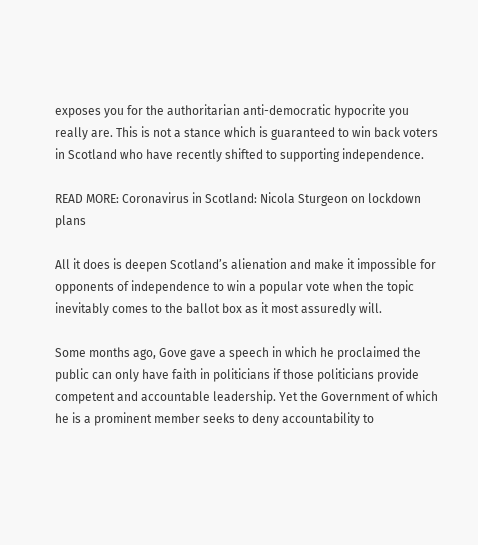exposes you for the authoritarian anti-democratic hypocrite you really are. This is not a stance which is guaranteed to win back voters in Scotland who have recently shifted to supporting independence.

READ MORE: Coronavirus in Scotland: Nicola Sturgeon on lockdown plans

All it does is deepen Scotland’s alienation and make it impossible for opponents of independence to win a popular vote when the topic inevitably comes to the ballot box as it most assuredly will.

Some months ago, Gove gave a speech in which he proclaimed the public can only have faith in politicians if those politicians provide competent and accountable leadership. Yet the Government of which he is a prominent member seeks to deny accountability to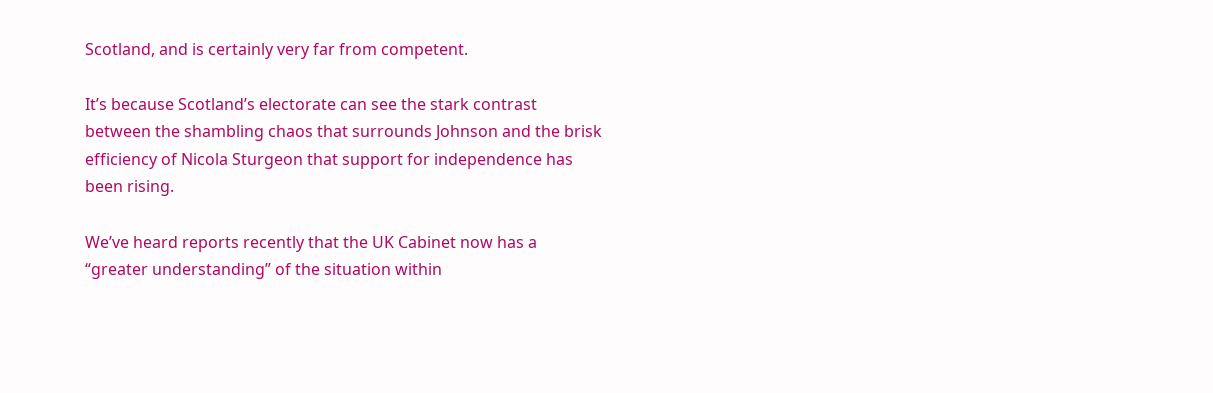Scotland, and is certainly very far from competent.

It’s because Scotland’s electorate can see the stark contrast between the shambling chaos that surrounds Johnson and the brisk efficiency of Nicola Sturgeon that support for independence has been rising.

We’ve heard reports recently that the UK Cabinet now has a “greater understanding” of the situation within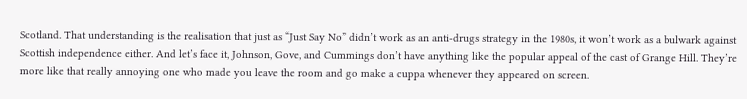Scotland. That understanding is the realisation that just as “Just Say No” didn’t work as an anti-drugs strategy in the 1980s, it won’t work as a bulwark against Scottish independence either. And let’s face it, Johnson, Gove, and Cummings don’t have anything like the popular appeal of the cast of Grange Hill. They’re more like that really annoying one who made you leave the room and go make a cuppa whenever they appeared on screen.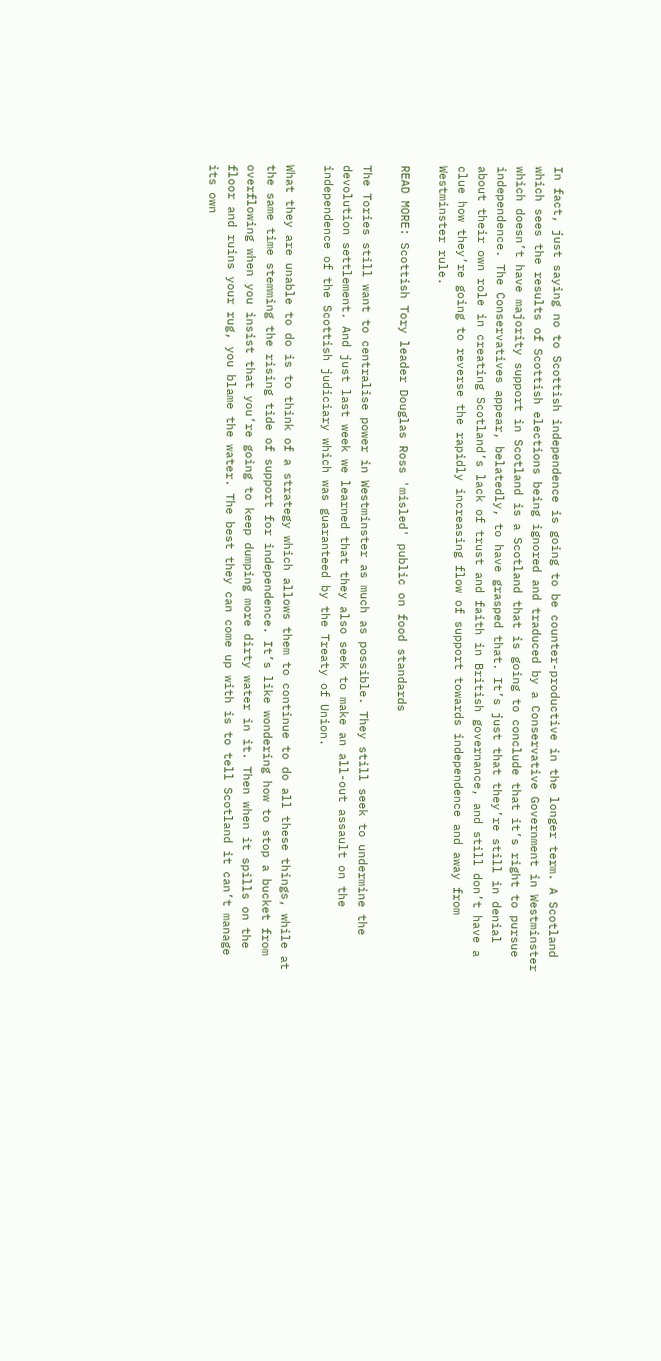In fact, just saying no to Scottish independence is going to be counter-productive in the longer term. A Scotland which sees the results of Scottish elections being ignored and traduced by a Conservative Government in Westminster which doesn’t have majority support in Scotland is a Scotland that is going to conclude that it’s right to pursue independence. The Conservatives appear, belatedly, to have grasped that. It’s just that they’re still in denial about their own role in creating Scotland’s lack of trust and faith in British governance, and still don’t have a clue how they’re going to reverse the rapidly increasing flow of support towards independence and away from Westminster rule.

READ MORE: Scottish Tory leader Douglas Ross 'misled' public on food standards

The Tories still want to centralise power in Westminster as much as possible. They still seek to undermine the devolution settlement. And just last week we learned that they also seek to make an all-out assault on the independence of the Scottish judiciary which was guaranteed by the Treaty of Union.

What they are unable to do is to think of a strategy which allows them to continue to do all these things, while at the same time stemming the rising tide of support for independence. It’s like wondering how to stop a bucket from overflowing when you insist that you’re going to keep dumping more dirty water in it. Then when it spills on the floor and ruins your rug, you blame the water. The best they can come up with is to tell Scotland it can’t manage its own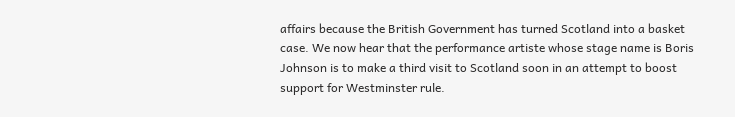affairs because the British Government has turned Scotland into a basket case. We now hear that the performance artiste whose stage name is Boris Johnson is to make a third visit to Scotland soon in an attempt to boost support for Westminster rule.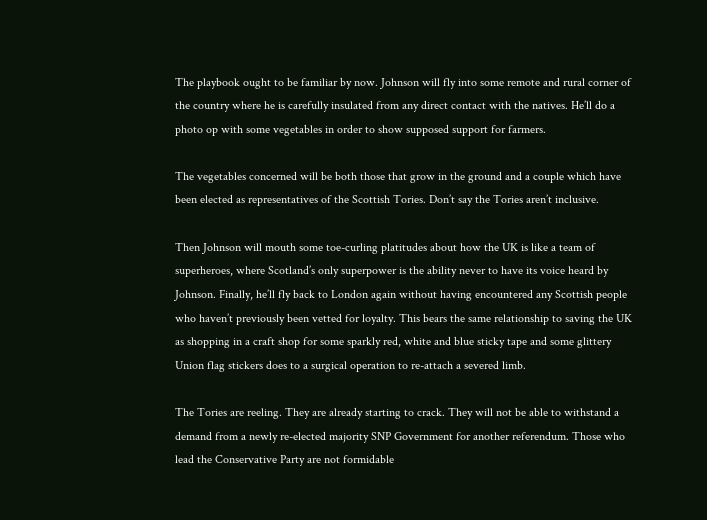The playbook ought to be familiar by now. Johnson will fly into some remote and rural corner of the country where he is carefully insulated from any direct contact with the natives. He’ll do a photo op with some vegetables in order to show supposed support for farmers.

The vegetables concerned will be both those that grow in the ground and a couple which have been elected as representatives of the Scottish Tories. Don’t say the Tories aren’t inclusive.

Then Johnson will mouth some toe-curling platitudes about how the UK is like a team of superheroes, where Scotland’s only superpower is the ability never to have its voice heard by Johnson. Finally, he’ll fly back to London again without having encountered any Scottish people who haven’t previously been vetted for loyalty. This bears the same relationship to saving the UK as shopping in a craft shop for some sparkly red, white and blue sticky tape and some glittery Union flag stickers does to a surgical operation to re-attach a severed limb.

The Tories are reeling. They are already starting to crack. They will not be able to withstand a demand from a newly re-elected majority SNP Government for another referendum. Those who lead the Conservative Party are not formidable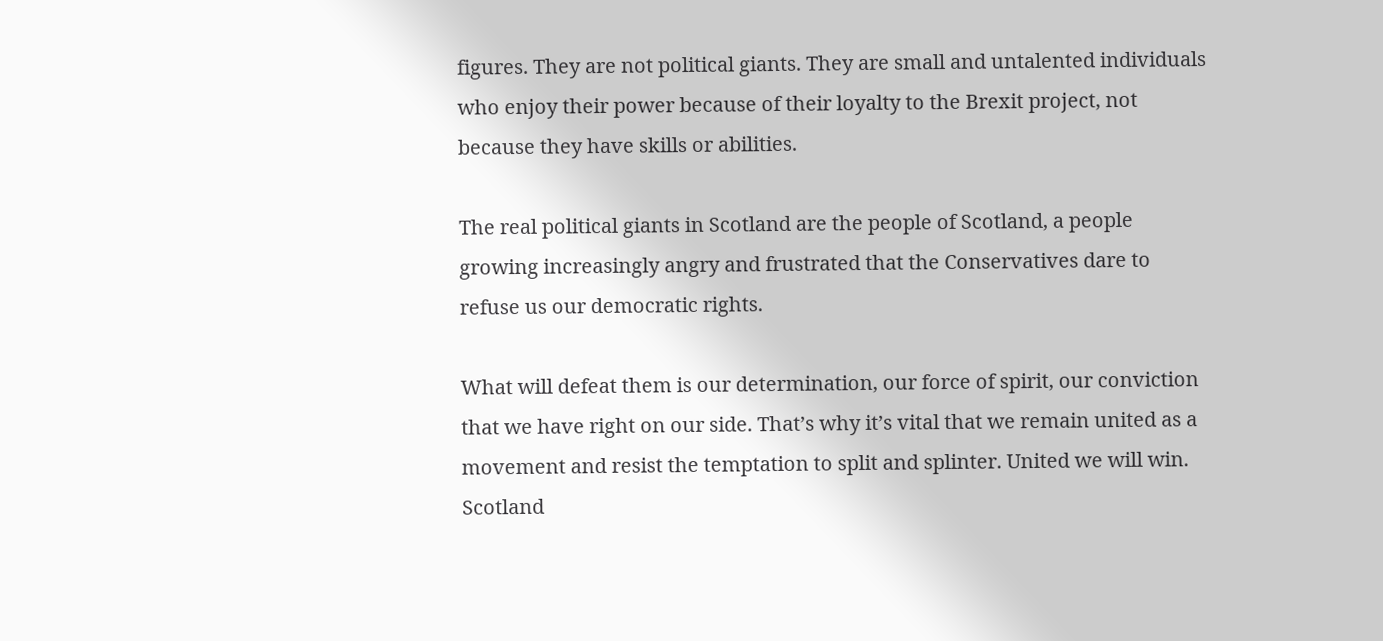figures. They are not political giants. They are small and untalented individuals who enjoy their power because of their loyalty to the Brexit project, not because they have skills or abilities.

The real political giants in Scotland are the people of Scotland, a people growing increasingly angry and frustrated that the Conservatives dare to refuse us our democratic rights.

What will defeat them is our determination, our force of spirit, our conviction that we have right on our side. That’s why it’s vital that we remain united as a movement and resist the temptation to split and splinter. United we will win. Scotland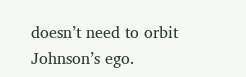doesn’t need to orbit Johnson’s ego.